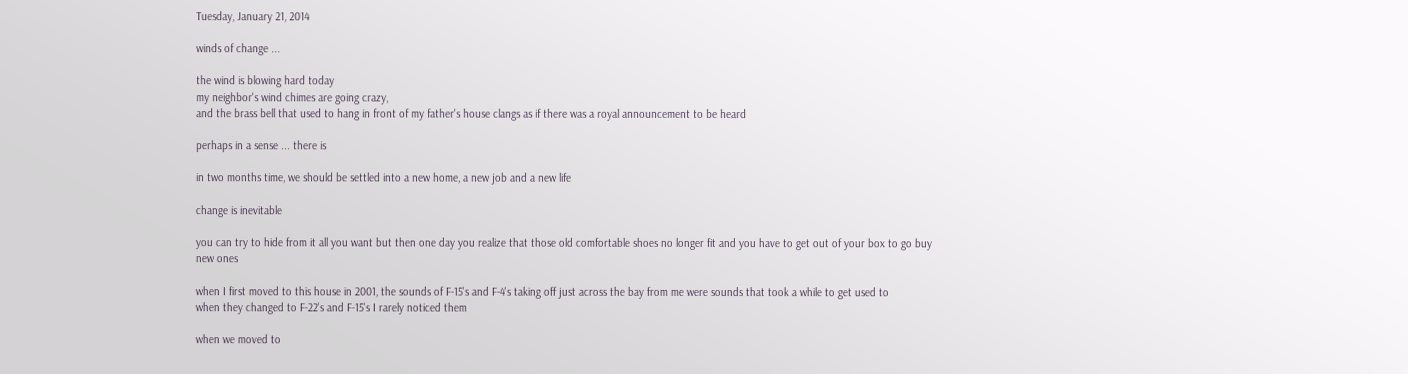Tuesday, January 21, 2014

winds of change ...

the wind is blowing hard today
my neighbor's wind chimes are going crazy,
and the brass bell that used to hang in front of my father's house clangs as if there was a royal announcement to be heard

perhaps in a sense ... there is

in two months time, we should be settled into a new home, a new job and a new life

change is inevitable

you can try to hide from it all you want but then one day you realize that those old comfortable shoes no longer fit and you have to get out of your box to go buy new ones

when I first moved to this house in 2001, the sounds of F-15's and F-4's taking off just across the bay from me were sounds that took a while to get used to
when they changed to F-22's and F-15's I rarely noticed them

when we moved to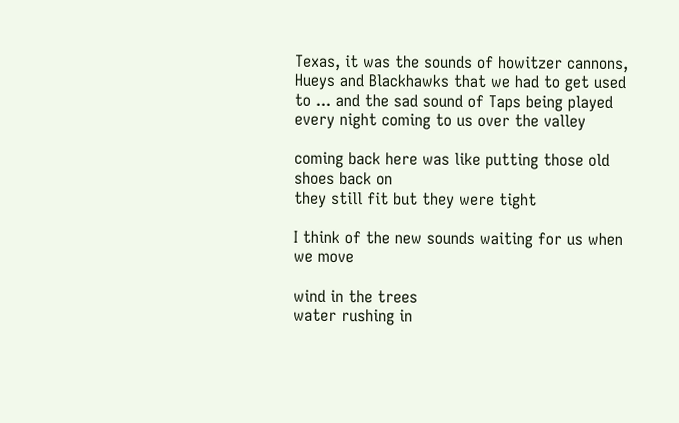Texas, it was the sounds of howitzer cannons, Hueys and Blackhawks that we had to get used to ... and the sad sound of Taps being played every night coming to us over the valley

coming back here was like putting those old shoes back on
they still fit but they were tight

I think of the new sounds waiting for us when we move

wind in the trees
water rushing in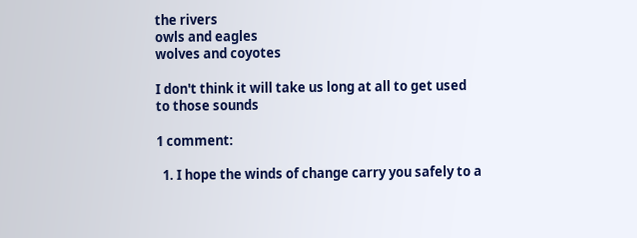the rivers
owls and eagles
wolves and coyotes

I don't think it will take us long at all to get used to those sounds

1 comment:

  1. I hope the winds of change carry you safely to a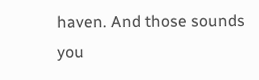haven. And those sounds you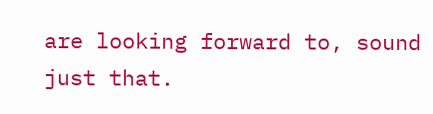are looking forward to, sound just that.